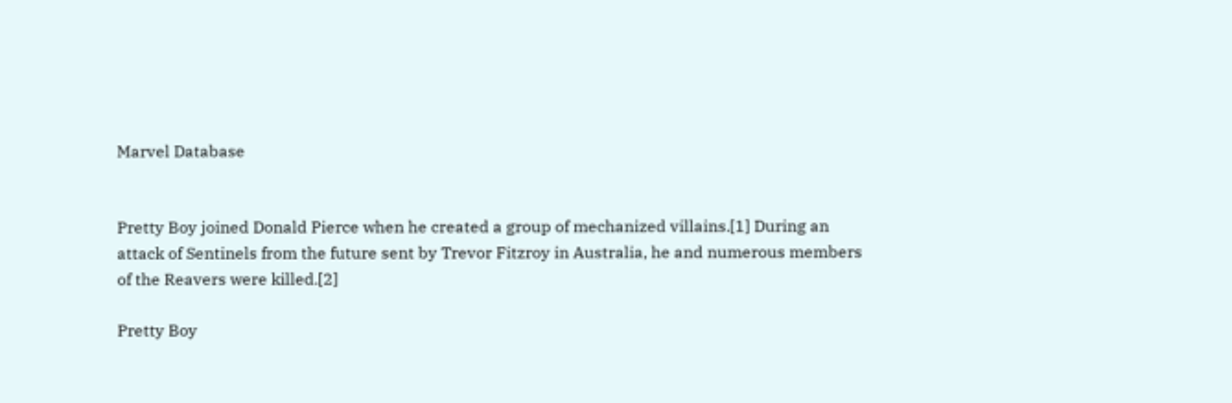Marvel Database


Pretty Boy joined Donald Pierce when he created a group of mechanized villains.[1] During an attack of Sentinels from the future sent by Trevor Fitzroy in Australia, he and numerous members of the Reavers were killed.[2]

Pretty Boy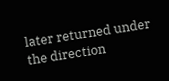later returned under the direction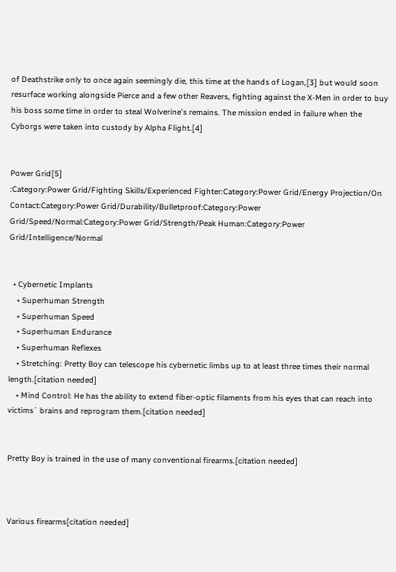of Deathstrike only to once again seemingly die, this time at the hands of Logan,[3] but would soon resurface working alongside Pierce and a few other Reavers, fighting against the X-Men in order to buy his boss some time in order to steal Wolverine's remains. The mission ended in failure when the Cyborgs were taken into custody by Alpha Flight.[4]


Power Grid[5]
:Category:Power Grid/Fighting Skills/Experienced Fighter:Category:Power Grid/Energy Projection/On Contact:Category:Power Grid/Durability/Bulletproof:Category:Power Grid/Speed/Normal:Category:Power Grid/Strength/Peak Human:Category:Power Grid/Intelligence/Normal


  • Cybernetic Implants
    • Superhuman Strength
    • Superhuman Speed
    • Superhuman Endurance
    • Superhuman Reflexes
    • Stretching: Pretty Boy can telescope his cybernetic limbs up to at least three times their normal length.[citation needed]
    • Mind Control: He has the ability to extend fiber-optic filaments from his eyes that can reach into victims´ brains and reprogram them.[citation needed]


Pretty Boy is trained in the use of many conventional firearms.[citation needed]



Various firearms[citation needed]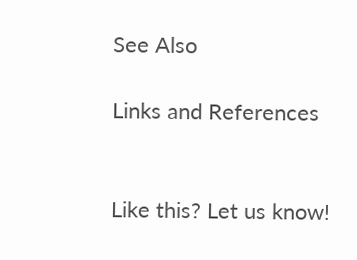See Also

Links and References


Like this? Let us know!